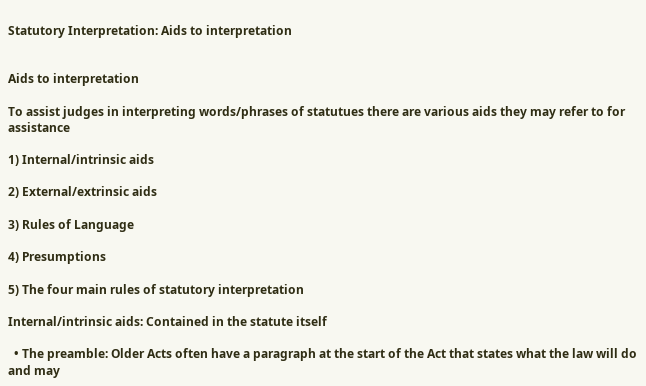Statutory Interpretation: Aids to interpretation


Aids to interpretation

To assist judges in interpreting words/phrases of statutues there are various aids they may refer to for assistance

1) Internal/intrinsic aids

2) External/extrinsic aids

3) Rules of Language

4) Presumptions

5) The four main rules of statutory interpretation

Internal/intrinsic aids: Contained in the statute itself

  • The preamble: Older Acts often have a paragraph at the start of the Act that states what the law will do and may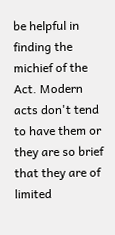be helpful in finding the michief of the Act. Modern acts don't tend to have them or they are so brief that they are of limited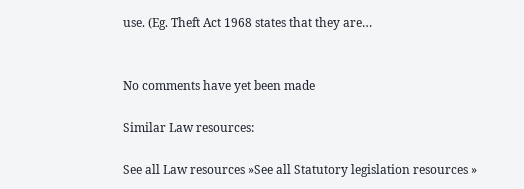use. (Eg. Theft Act 1968 states that they are…


No comments have yet been made

Similar Law resources:

See all Law resources »See all Statutory legislation resources »